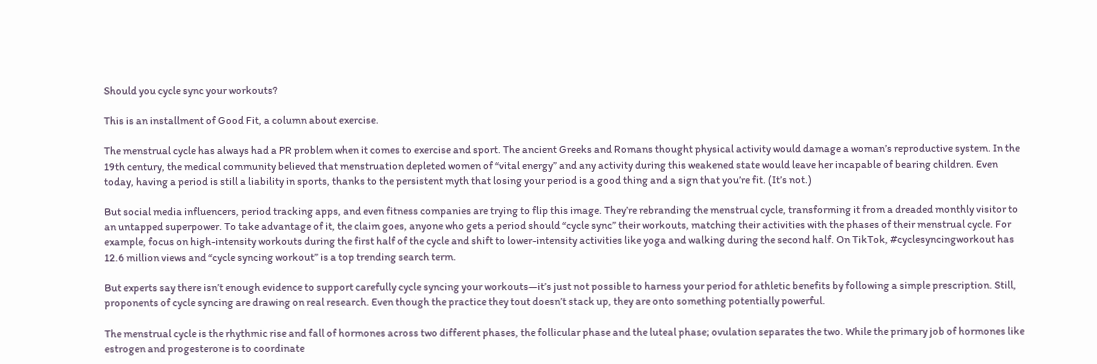Should you cycle sync your workouts?

This is an installment of Good Fit, a column about exercise.

The menstrual cycle has always had a PR problem when it comes to exercise and sport. The ancient Greeks and Romans thought physical activity would damage a woman’s reproductive system. In the 19th century, the medical community believed that menstruation depleted women of “vital energy” and any activity during this weakened state would leave her incapable of bearing children. Even today, having a period is still a liability in sports, thanks to the persistent myth that losing your period is a good thing and a sign that you’re fit. (It’s not.)

But social media influencers, period tracking apps, and even fitness companies are trying to flip this image. They’re rebranding the menstrual cycle, transforming it from a dreaded monthly visitor to an untapped superpower. To take advantage of it, the claim goes, anyone who gets a period should “cycle sync” their workouts, matching their activities with the phases of their menstrual cycle. For example, focus on high-intensity workouts during the first half of the cycle and shift to lower-intensity activities like yoga and walking during the second half. On TikTok, #cyclesyncingworkout has 12.6 million views and “cycle syncing workout” is a top trending search term.

But experts say there isn’t enough evidence to support carefully cycle syncing your workouts—it’s just not possible to harness your period for athletic benefits by following a simple prescription. Still, proponents of cycle syncing are drawing on real research. Even though the practice they tout doesn’t stack up, they are onto something potentially powerful.

The menstrual cycle is the rhythmic rise and fall of hormones across two different phases, the follicular phase and the luteal phase; ovulation separates the two. While the primary job of hormones like estrogen and progesterone is to coordinate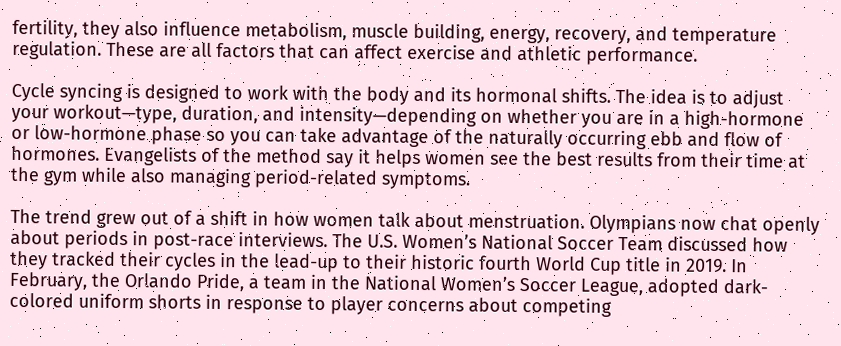fertility, they also influence metabolism, muscle building, energy, recovery, and temperature regulation. These are all factors that can affect exercise and athletic performance.

Cycle syncing is designed to work with the body and its hormonal shifts. The idea is to adjust your workout—type, duration, and intensity—depending on whether you are in a high-hormone or low-hormone phase so you can take advantage of the naturally occurring ebb and flow of hormones. Evangelists of the method say it helps women see the best results from their time at the gym while also managing period-related symptoms.

The trend grew out of a shift in how women talk about menstruation. Olympians now chat openly about periods in post-race interviews. The U.S. Women’s National Soccer Team discussed how they tracked their cycles in the lead-up to their historic fourth World Cup title in 2019. In February, the Orlando Pride, a team in the National Women’s Soccer League, adopted dark-colored uniform shorts in response to player concerns about competing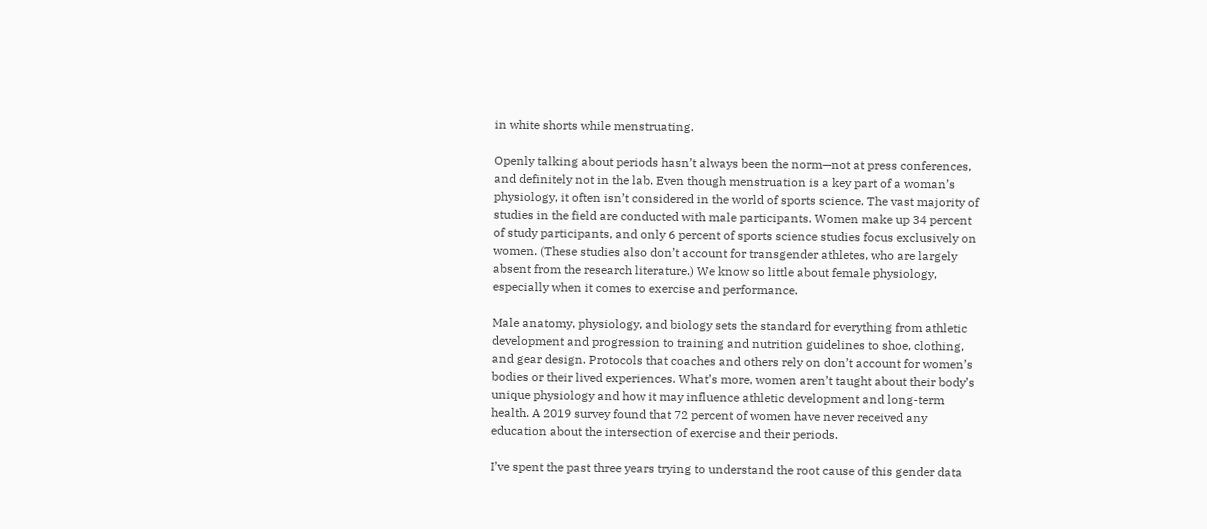in white shorts while menstruating.

Openly talking about periods hasn’t always been the norm—not at press conferences, and definitely not in the lab. Even though menstruation is a key part of a woman’s physiology, it often isn’t considered in the world of sports science. The vast majority of studies in the field are conducted with male participants. Women make up 34 percent of study participants, and only 6 percent of sports science studies focus exclusively on women. (These studies also don’t account for transgender athletes, who are largely absent from the research literature.) We know so little about female physiology, especially when it comes to exercise and performance.

Male anatomy, physiology, and biology sets the standard for everything from athletic development and progression to training and nutrition guidelines to shoe, clothing, and gear design. Protocols that coaches and others rely on don’t account for women’s bodies or their lived experiences. What’s more, women aren’t taught about their body’s unique physiology and how it may influence athletic development and long-term health. A 2019 survey found that 72 percent of women have never received any education about the intersection of exercise and their periods.

I’ve spent the past three years trying to understand the root cause of this gender data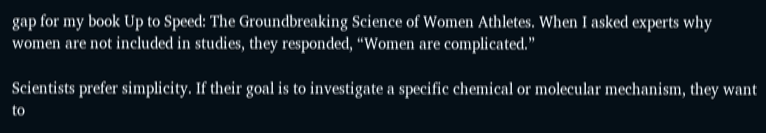gap for my book Up to Speed: The Groundbreaking Science of Women Athletes. When I asked experts why women are not included in studies, they responded, “Women are complicated.”

Scientists prefer simplicity. If their goal is to investigate a specific chemical or molecular mechanism, they want to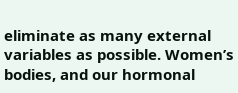eliminate as many external variables as possible. Women’s bodies, and our hormonal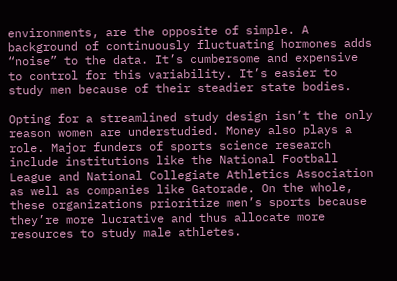environments, are the opposite of simple. A background of continuously fluctuating hormones adds “noise” to the data. It’s cumbersome and expensive to control for this variability. It’s easier to study men because of their steadier state bodies.

Opting for a streamlined study design isn’t the only reason women are understudied. Money also plays a role. Major funders of sports science research include institutions like the National Football League and National Collegiate Athletics Association as well as companies like Gatorade. On the whole, these organizations prioritize men’s sports because they’re more lucrative and thus allocate more resources to study male athletes.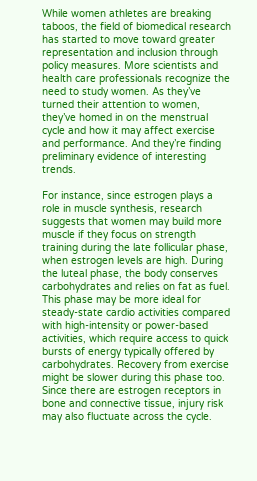While women athletes are breaking taboos, the field of biomedical research has started to move toward greater representation and inclusion through policy measures. More scientists and health care professionals recognize the need to study women. As they’ve turned their attention to women, they’ve homed in on the menstrual cycle and how it may affect exercise and performance. And they’re finding preliminary evidence of interesting trends.

For instance, since estrogen plays a role in muscle synthesis, research suggests that women may build more muscle if they focus on strength training during the late follicular phase, when estrogen levels are high. During the luteal phase, the body conserves carbohydrates and relies on fat as fuel. This phase may be more ideal for steady-state cardio activities compared with high-intensity or power-based activities, which require access to quick bursts of energy typically offered by carbohydrates. Recovery from exercise might be slower during this phase too. Since there are estrogen receptors in bone and connective tissue, injury risk may also fluctuate across the cycle.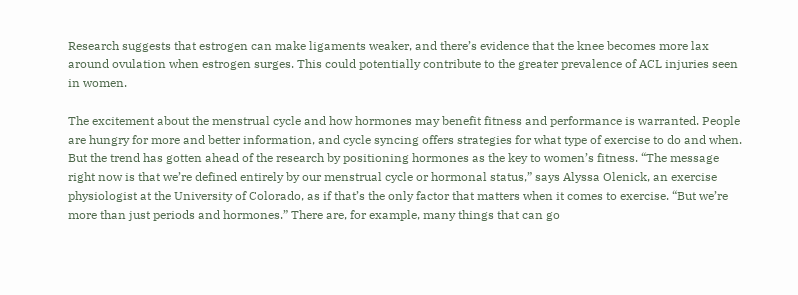Research suggests that estrogen can make ligaments weaker, and there’s evidence that the knee becomes more lax around ovulation when estrogen surges. This could potentially contribute to the greater prevalence of ACL injuries seen in women.

The excitement about the menstrual cycle and how hormones may benefit fitness and performance is warranted. People are hungry for more and better information, and cycle syncing offers strategies for what type of exercise to do and when. But the trend has gotten ahead of the research by positioning hormones as the key to women’s fitness. “The message right now is that we’re defined entirely by our menstrual cycle or hormonal status,” says Alyssa Olenick, an exercise physiologist at the University of Colorado, as if that’s the only factor that matters when it comes to exercise. “But we’re more than just periods and hormones.” There are, for example, many things that can go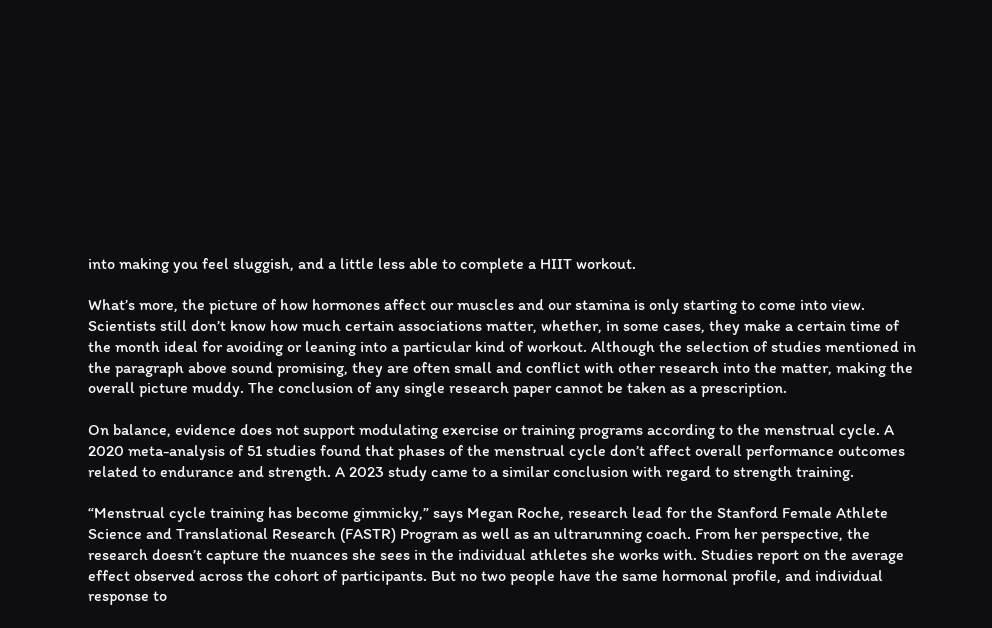into making you feel sluggish, and a little less able to complete a HIIT workout.

What’s more, the picture of how hormones affect our muscles and our stamina is only starting to come into view. Scientists still don’t know how much certain associations matter, whether, in some cases, they make a certain time of the month ideal for avoiding or leaning into a particular kind of workout. Although the selection of studies mentioned in the paragraph above sound promising, they are often small and conflict with other research into the matter, making the overall picture muddy. The conclusion of any single research paper cannot be taken as a prescription.

On balance, evidence does not support modulating exercise or training programs according to the menstrual cycle. A 2020 meta-analysis of 51 studies found that phases of the menstrual cycle don’t affect overall performance outcomes related to endurance and strength. A 2023 study came to a similar conclusion with regard to strength training.

“Menstrual cycle training has become gimmicky,” says Megan Roche, research lead for the Stanford Female Athlete Science and Translational Research (FASTR) Program as well as an ultrarunning coach. From her perspective, the research doesn’t capture the nuances she sees in the individual athletes she works with. Studies report on the average effect observed across the cohort of participants. But no two people have the same hormonal profile, and individual response to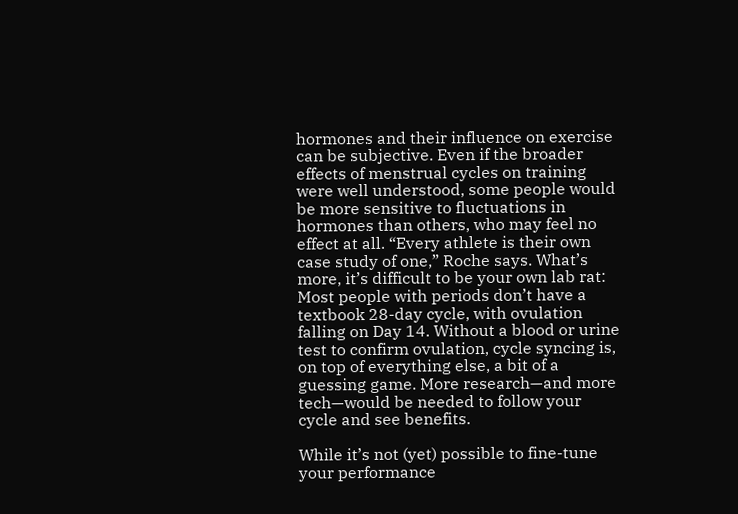hormones and their influence on exercise can be subjective. Even if the broader effects of menstrual cycles on training were well understood, some people would be more sensitive to fluctuations in hormones than others, who may feel no effect at all. “Every athlete is their own case study of one,” Roche says. What’s more, it’s difficult to be your own lab rat: Most people with periods don’t have a textbook 28-day cycle, with ovulation falling on Day 14. Without a blood or urine test to confirm ovulation, cycle syncing is, on top of everything else, a bit of a guessing game. More research—and more tech—would be needed to follow your cycle and see benefits.

While it’s not (yet) possible to fine-tune your performance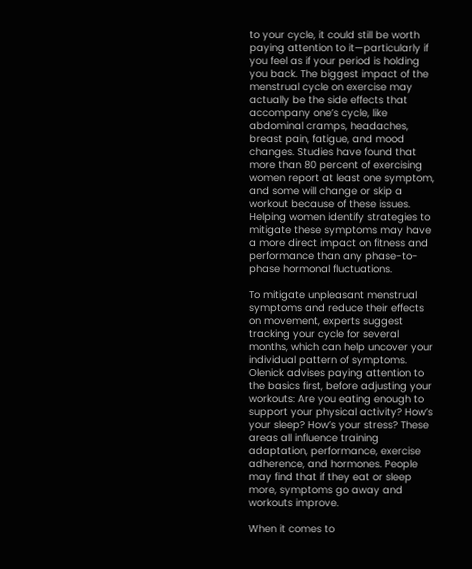to your cycle, it could still be worth paying attention to it—particularly if you feel as if your period is holding you back. The biggest impact of the menstrual cycle on exercise may actually be the side effects that accompany one’s cycle, like abdominal cramps, headaches, breast pain, fatigue, and mood changes. Studies have found that more than 80 percent of exercising women report at least one symptom, and some will change or skip a workout because of these issues. Helping women identify strategies to mitigate these symptoms may have a more direct impact on fitness and performance than any phase-to-phase hormonal fluctuations.

To mitigate unpleasant menstrual symptoms and reduce their effects on movement, experts suggest tracking your cycle for several months, which can help uncover your individual pattern of symptoms. Olenick advises paying attention to the basics first, before adjusting your workouts: Are you eating enough to support your physical activity? How’s your sleep? How’s your stress? These areas all influence training adaptation, performance, exercise adherence, and hormones. People may find that if they eat or sleep more, symptoms go away and workouts improve.

When it comes to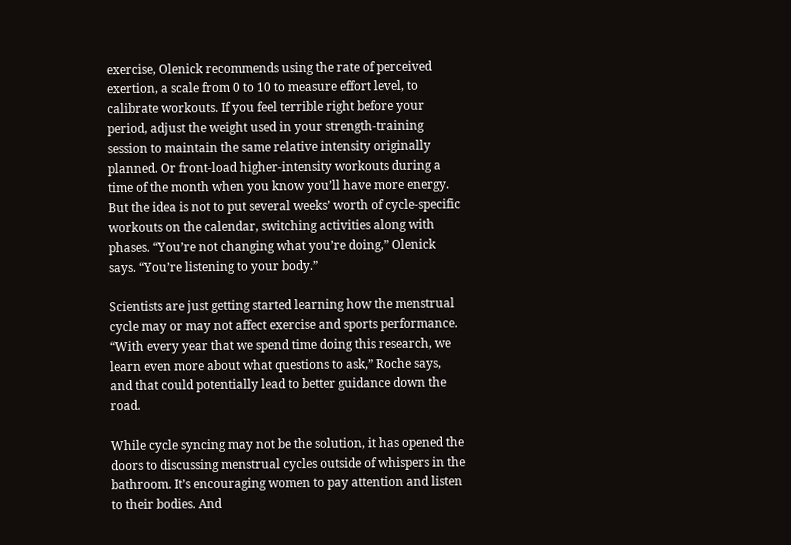exercise, Olenick recommends using the rate of perceived exertion, a scale from 0 to 10 to measure effort level, to calibrate workouts. If you feel terrible right before your period, adjust the weight used in your strength-training session to maintain the same relative intensity originally planned. Or front-load higher-intensity workouts during a time of the month when you know you’ll have more energy. But the idea is not to put several weeks’ worth of cycle-specific workouts on the calendar, switching activities along with phases. “You’re not changing what you’re doing,” Olenick says. “You’re listening to your body.”

Scientists are just getting started learning how the menstrual cycle may or may not affect exercise and sports performance. “With every year that we spend time doing this research, we learn even more about what questions to ask,” Roche says, and that could potentially lead to better guidance down the road.

While cycle syncing may not be the solution, it has opened the doors to discussing menstrual cycles outside of whispers in the bathroom. It’s encouraging women to pay attention and listen to their bodies. And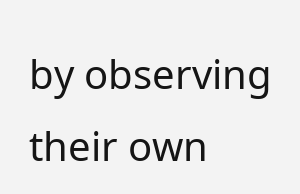by observing their own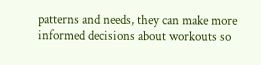patterns and needs, they can make more informed decisions about workouts so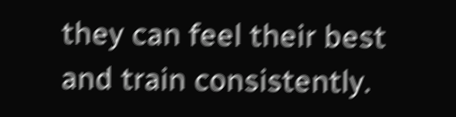they can feel their best and train consistently.